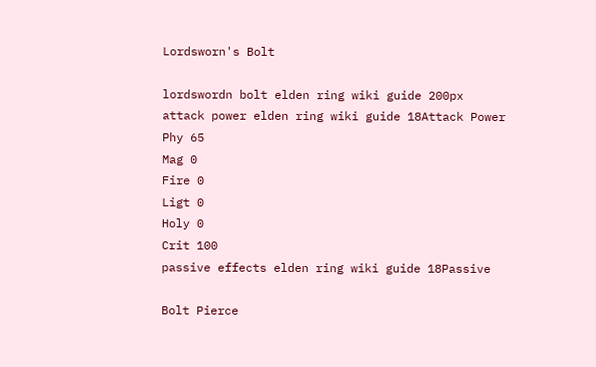Lordsworn's Bolt

lordswordn bolt elden ring wiki guide 200px
attack power elden ring wiki guide 18Attack Power
Phy 65
Mag 0
Fire 0
Ligt 0
Holy 0
Crit 100
passive effects elden ring wiki guide 18Passive

Bolt Pierce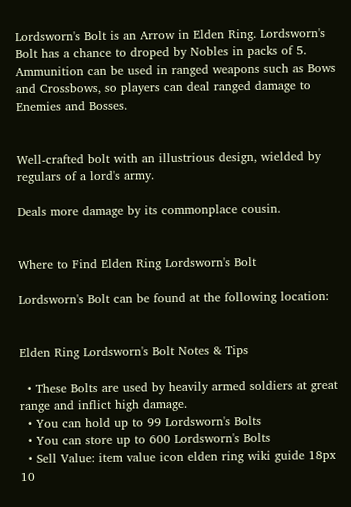Lordsworn's Bolt is an Arrow in Elden Ring. Lordsworn's Bolt has a chance to droped by Nobles in packs of 5. Ammunition can be used in ranged weapons such as Bows and Crossbows, so players can deal ranged damage to Enemies and Bosses.


Well-crafted bolt with an illustrious design, wielded by regulars of a lord's army.

Deals more damage by its commonplace cousin.


Where to Find Elden Ring Lordsworn's Bolt

Lordsworn's Bolt can be found at the following location:


Elden Ring Lordsworn's Bolt Notes & Tips

  • These Bolts are used by heavily armed soldiers at great range and inflict high damage.
  • You can hold up to 99 Lordsworn's Bolts
  • You can store up to 600 Lordsworn's Bolts
  • Sell Value: item value icon elden ring wiki guide 18px 10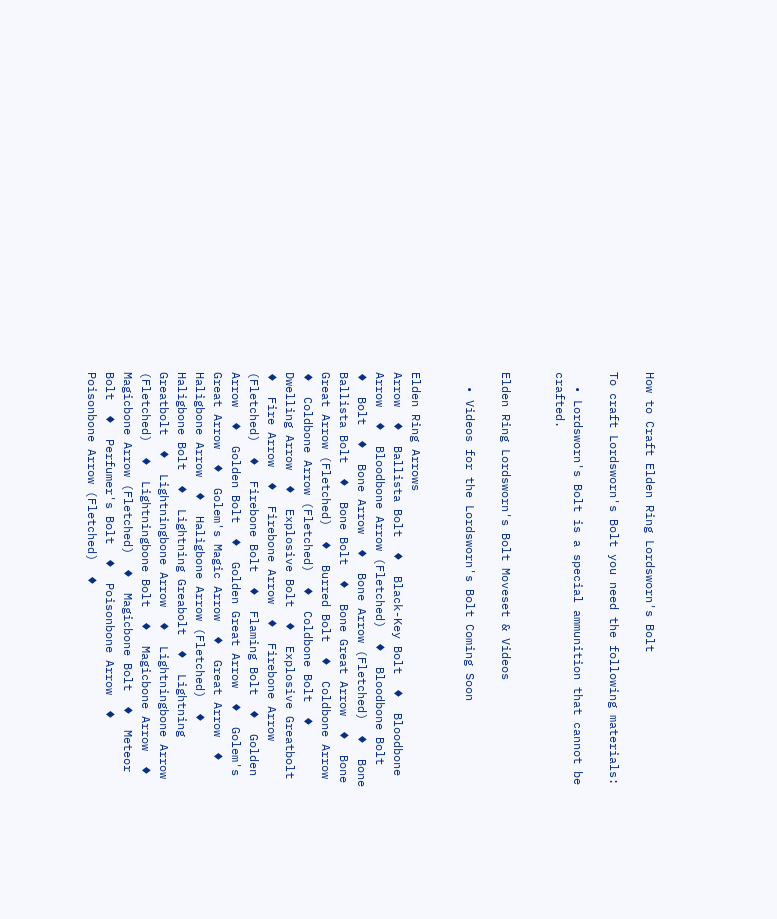How to Craft Elden Ring Lordsworn's Bolt

To craft Lordsworn's Bolt you need the following materials:

  • Lordsworn's Bolt is a special ammunition that cannot be crafted.


Elden Ring Lordsworn's Bolt Moveset & Videos

  • Videos for the Lordsworn's Bolt Coming Soon


Elden Ring Arrows
Arrow  ♦  Ballista Bolt  ♦  Black-Key Bolt  ♦  Bloodbone Arrow  ♦  Bloodbone Arrow (Fletched)  ♦  Bloodbone Bolt  ♦  Bolt  ♦  Bone Arrow  ♦  Bone Arrow (Fletched)  ♦  Bone Ballista Bolt  ♦  Bone Bolt  ♦  Bone Great Arrow  ♦  Bone Great Arrow (Fletched)  ♦  Burred Bolt  ♦  Coldbone Arrow  ♦  Coldbone Arrow (Fletched)  ♦  Coldbone Bolt  ♦  Dwelling Arrow  ♦  Explosive Bolt  ♦  Explosive Greatbolt  ♦  Fire Arrow  ♦  Firebone Arrow  ♦  Firebone Arrow (Fletched)  ♦  Firebone Bolt  ♦  Flaming Bolt  ♦  Golden Arrow  ♦  Golden Bolt  ♦  Golden Great Arrow  ♦  Golem's Great Arrow  ♦  Golem's Magic Arrow  ♦  Great Arrow  ♦  Haligbone Arrow  ♦  Haligbone Arrow (Fletched)  ♦  Haligbone Bolt  ♦  Lightning Greabolt  ♦  Lightning Greatbolt  ♦  Lightningbone Arrow  ♦  Lightningbone Arrow (Fletched)  ♦  Lightningbone Bolt  ♦  Magicbone Arrow  ♦  Magicbone Arrow (Fletched)  ♦  Magicbone Bolt  ♦  Meteor Bolt  ♦  Perfumer's Bolt  ♦  Poisonbone Arrow  ♦  Poisonbone Arrow (Fletched)  ♦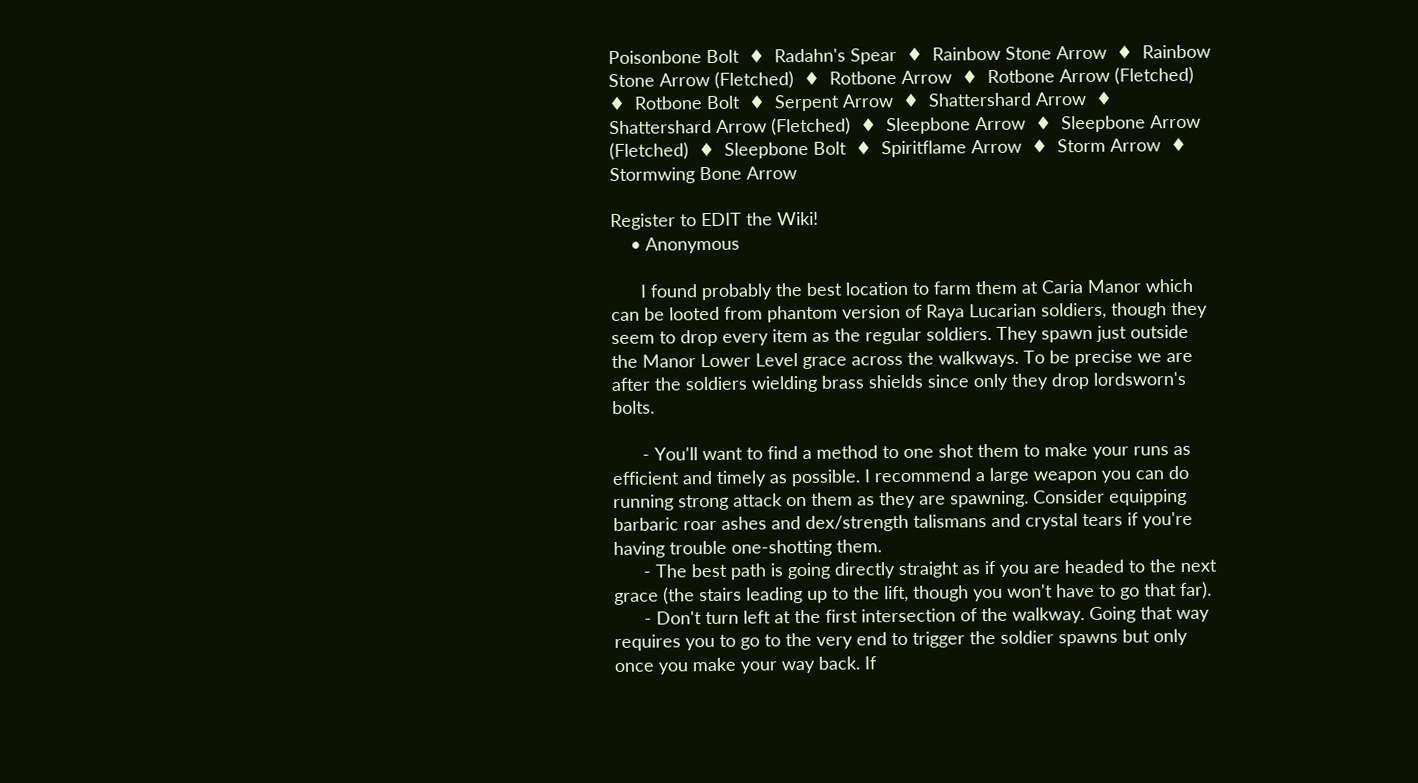Poisonbone Bolt  ♦  Radahn's Spear  ♦  Rainbow Stone Arrow  ♦  Rainbow Stone Arrow (Fletched)  ♦  Rotbone Arrow  ♦  Rotbone Arrow (Fletched)  ♦  Rotbone Bolt  ♦  Serpent Arrow  ♦  Shattershard Arrow  ♦  Shattershard Arrow (Fletched)  ♦  Sleepbone Arrow  ♦  Sleepbone Arrow (Fletched)  ♦  Sleepbone Bolt  ♦  Spiritflame Arrow  ♦  Storm Arrow  ♦  Stormwing Bone Arrow

Register to EDIT the Wiki!
    • Anonymous

      I found probably the best location to farm them at Caria Manor which can be looted from phantom version of Raya Lucarian soldiers, though they seem to drop every item as the regular soldiers. They spawn just outside the Manor Lower Level grace across the walkways. To be precise we are after the soldiers wielding brass shields since only they drop lordsworn's bolts.

      - You'll want to find a method to one shot them to make your runs as efficient and timely as possible. I recommend a large weapon you can do running strong attack on them as they are spawning. Consider equipping barbaric roar ashes and dex/strength talismans and crystal tears if you're having trouble one-shotting them.
      - The best path is going directly straight as if you are headed to the next grace (the stairs leading up to the lift, though you won't have to go that far).
      - Don't turn left at the first intersection of the walkway. Going that way requires you to go to the very end to trigger the soldier spawns but only once you make your way back. If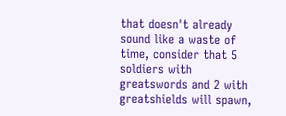that doesn't already sound like a waste of time, consider that 5 soldiers with greatswords and 2 with greatshields will spawn,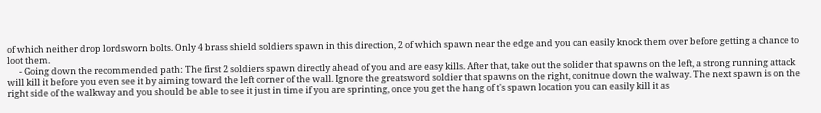of which neither drop lordsworn bolts. Only 4 brass shield soldiers spawn in this direction, 2 of which spawn near the edge and you can easily knock them over before getting a chance to loot them.
      - Going down the recommended path: The first 2 soldiers spawn directly ahead of you and are easy kills. After that, take out the solider that spawns on the left, a strong running attack will kill it before you even see it by aiming toward the left corner of the wall. Ignore the greatsword soldier that spawns on the right, conitnue down the walway. The next spawn is on the right side of the walkway and you should be able to see it just in time if you are sprinting, once you get the hang of t's spawn location you can easily kill it as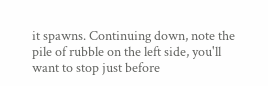it spawns. Continuing down, note the pile of rubble on the left side, you'll want to stop just before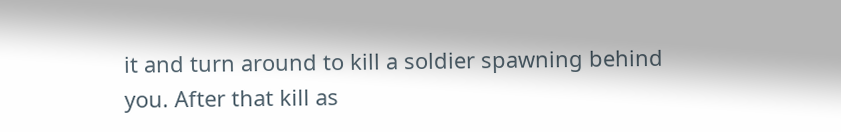it and turn around to kill a soldier spawning behind you. After that kill as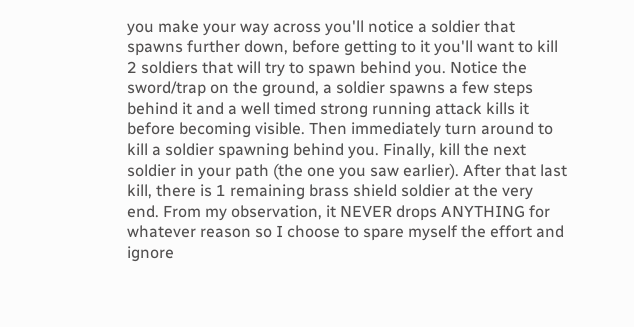you make your way across you'll notice a soldier that spawns further down, before getting to it you'll want to kill 2 soldiers that will try to spawn behind you. Notice the sword/trap on the ground, a soldier spawns a few steps behind it and a well timed strong running attack kills it before becoming visible. Then immediately turn around to kill a soldier spawning behind you. Finally, kill the next soldier in your path (the one you saw earlier). After that last kill, there is 1 remaining brass shield soldier at the very end. From my observation, it NEVER drops ANYTHING for whatever reason so I choose to spare myself the effort and ignore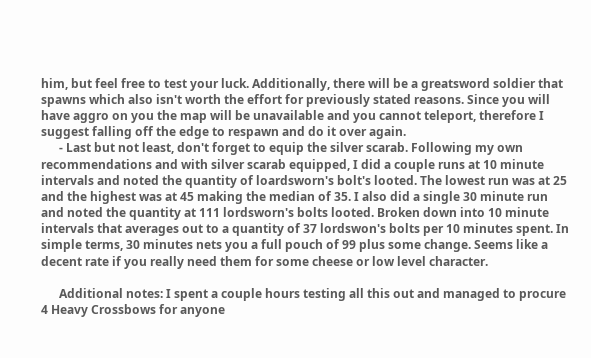him, but feel free to test your luck. Additionally, there will be a greatsword soldier that spawns which also isn't worth the effort for previously stated reasons. Since you will have aggro on you the map will be unavailable and you cannot teleport, therefore I suggest falling off the edge to respawn and do it over again.
      - Last but not least, don't forget to equip the silver scarab. Following my own recommendations and with silver scarab equipped, I did a couple runs at 10 minute intervals and noted the quantity of loardsworn's bolt's looted. The lowest run was at 25 and the highest was at 45 making the median of 35. I also did a single 30 minute run and noted the quantity at 111 lordsworn's bolts looted. Broken down into 10 minute intervals that averages out to a quantity of 37 lordswon's bolts per 10 minutes spent. In simple terms, 30 minutes nets you a full pouch of 99 plus some change. Seems like a decent rate if you really need them for some cheese or low level character.

      Additional notes: I spent a couple hours testing all this out and managed to procure 4 Heavy Crossbows for anyone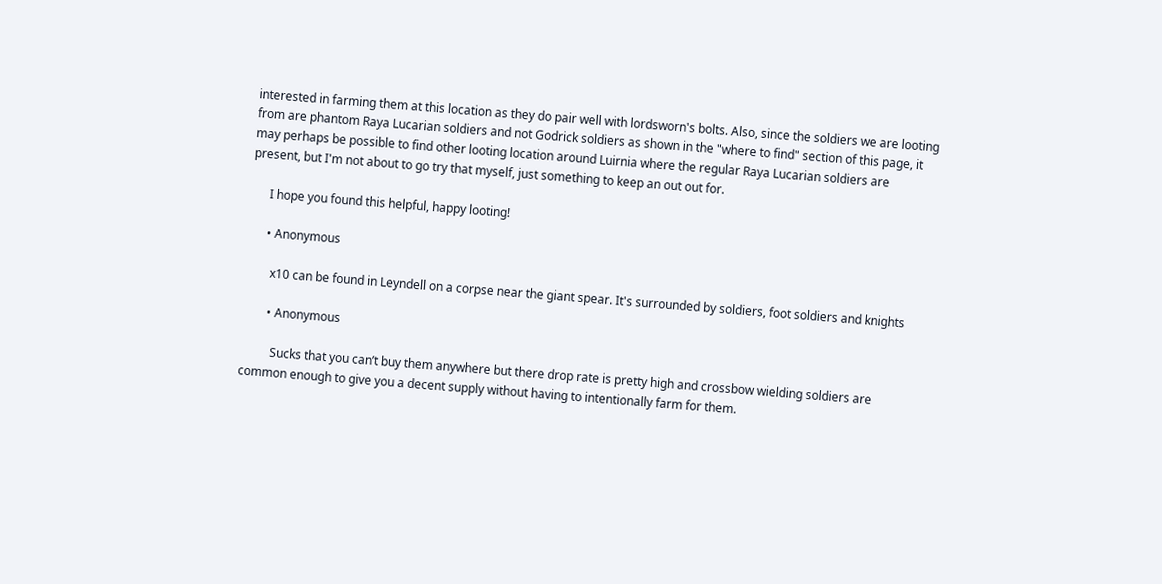interested in farming them at this location as they do pair well with lordsworn's bolts. Also, since the soldiers we are looting from are phantom Raya Lucarian soldiers and not Godrick soldiers as shown in the "where to find" section of this page, it may perhaps be possible to find other looting location around Luirnia where the regular Raya Lucarian soldiers are present, but I'm not about to go try that myself, just something to keep an out out for.

      I hope you found this helpful, happy looting!

      • Anonymous

        x10 can be found in Leyndell on a corpse near the giant spear. It's surrounded by soldiers, foot soldiers and knights

        • Anonymous

          Sucks that you can’t buy them anywhere but there drop rate is pretty high and crossbow wielding soldiers are common enough to give you a decent supply without having to intentionally farm for them.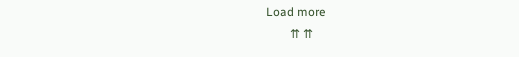Load more
        ⇈ ⇈